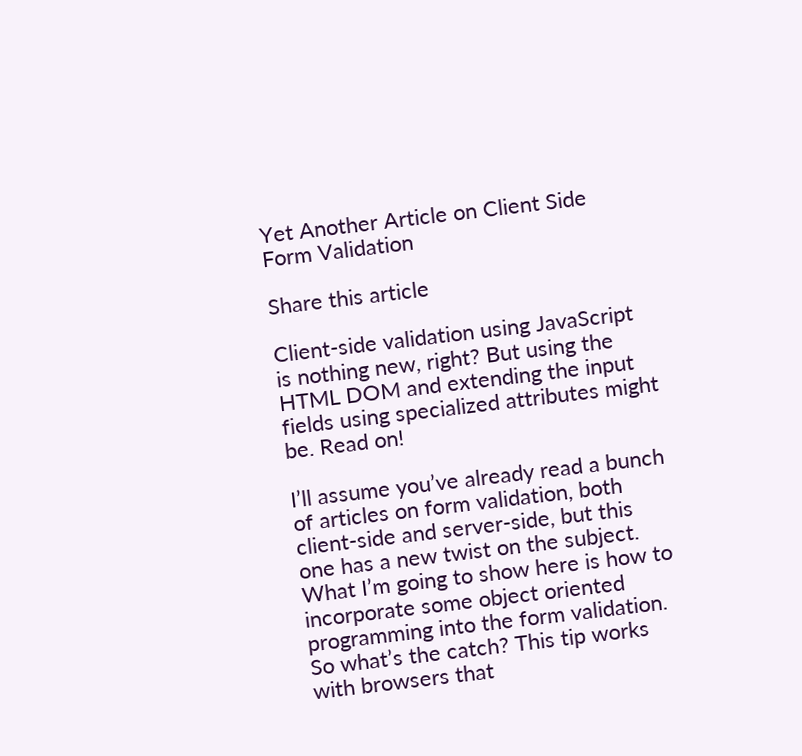Yet Another Article on Client Side Form Validation

Share this article

Client-side validation using JavaScript is nothing new, right? But using the HTML DOM and extending the input fields using specialized attributes might be. Read on!

I’ll assume you’ve already read a bunch of articles on form validation, both client-side and server-side, but this one has a new twist on the subject. What I’m going to show here is how to incorporate some object oriented programming into the form validation. So what’s the catch? This tip works with browsers that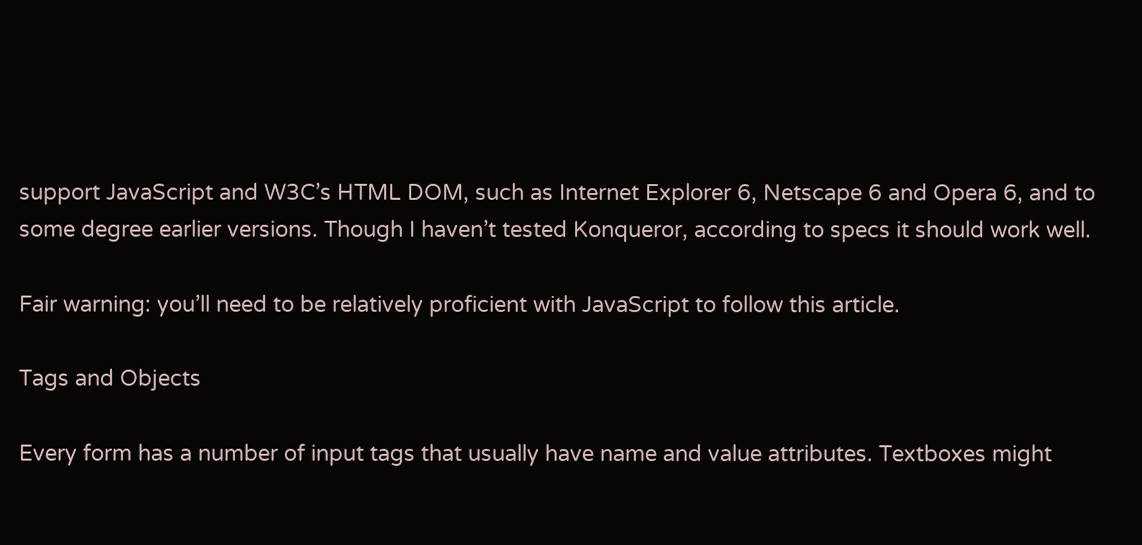support JavaScript and W3C’s HTML DOM, such as Internet Explorer 6, Netscape 6 and Opera 6, and to some degree earlier versions. Though I haven’t tested Konqueror, according to specs it should work well.

Fair warning: you’ll need to be relatively proficient with JavaScript to follow this article.

Tags and Objects

Every form has a number of input tags that usually have name and value attributes. Textboxes might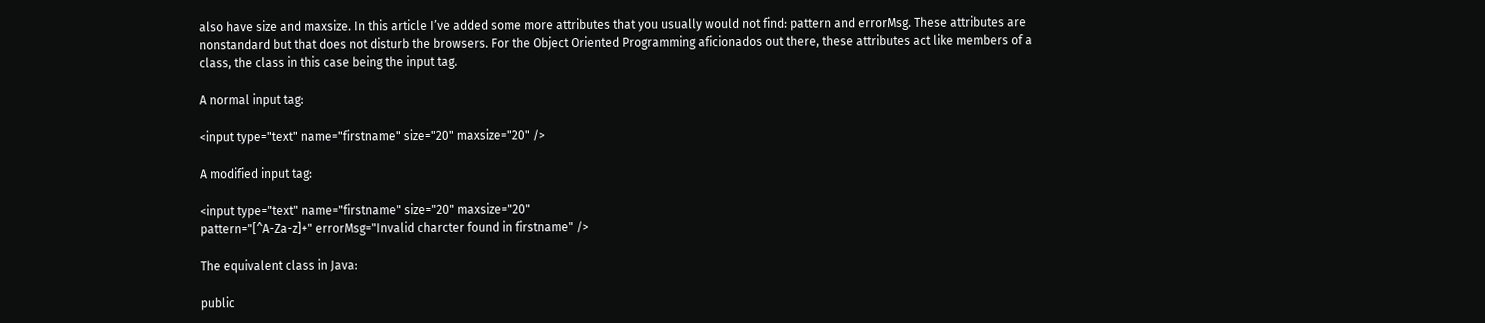also have size and maxsize. In this article I’ve added some more attributes that you usually would not find: pattern and errorMsg. These attributes are nonstandard but that does not disturb the browsers. For the Object Oriented Programming aficionados out there, these attributes act like members of a class, the class in this case being the input tag.

A normal input tag:

<input type="text" name="firstname" size="20" maxsize="20" />

A modified input tag:

<input type="text" name="firstname" size="20" maxsize="20"
pattern="[^A-Za-z]+" errorMsg="Invalid charcter found in firstname" />

The equivalent class in Java:

public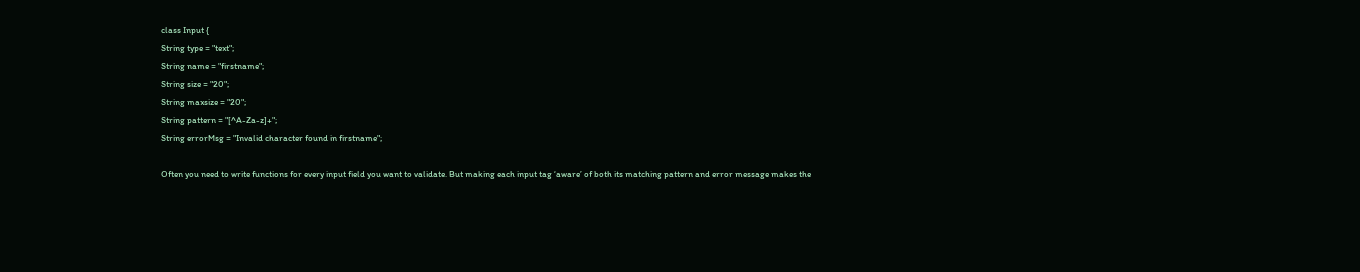class Input {
String type = "text";
String name = "firstname";
String size = "20";
String maxsize = "20";
String pattern = "[^A-Za-z]+";
String errorMsg = "Invalid character found in firstname";

Often you need to write functions for every input field you want to validate. But making each input tag ‘aware’ of both its matching pattern and error message makes the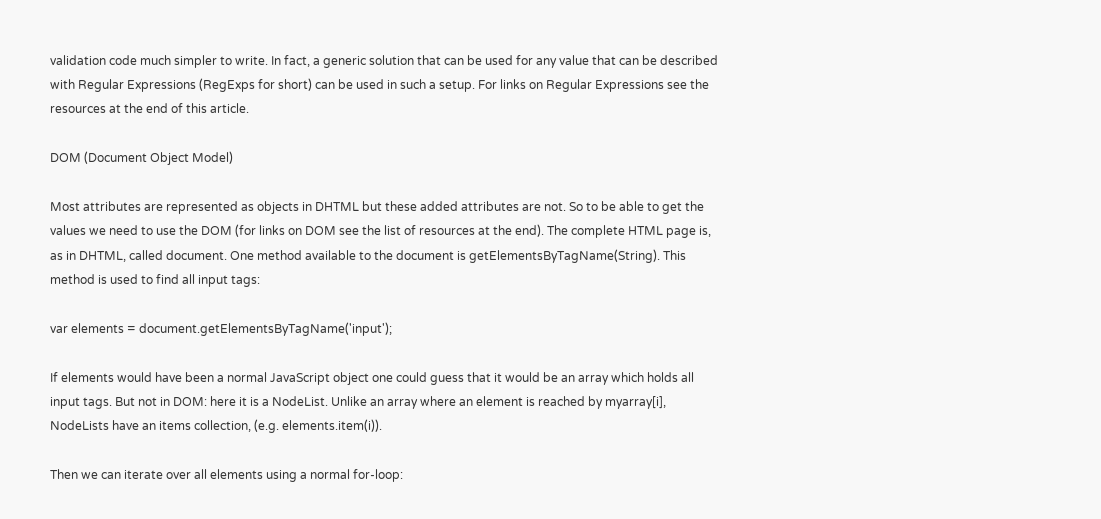validation code much simpler to write. In fact, a generic solution that can be used for any value that can be described with Regular Expressions (RegExps for short) can be used in such a setup. For links on Regular Expressions see the resources at the end of this article.

DOM (Document Object Model)

Most attributes are represented as objects in DHTML but these added attributes are not. So to be able to get the values we need to use the DOM (for links on DOM see the list of resources at the end). The complete HTML page is, as in DHTML, called document. One method available to the document is getElementsByTagName(String). This method is used to find all input tags:

var elements = document.getElementsByTagName('input');

If elements would have been a normal JavaScript object one could guess that it would be an array which holds all input tags. But not in DOM: here it is a NodeList. Unlike an array where an element is reached by myarray[i], NodeLists have an items collection, (e.g. elements.item(i)).

Then we can iterate over all elements using a normal for-loop: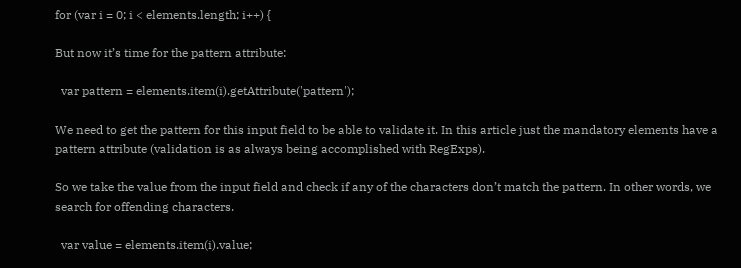for (var i = 0; i < elements.length; i++) {

But now it’s time for the pattern attribute:

  var pattern = elements.item(i).getAttribute('pattern');

We need to get the pattern for this input field to be able to validate it. In this article just the mandatory elements have a pattern attribute (validation is as always being accomplished with RegExps).

So we take the value from the input field and check if any of the characters don’t match the pattern. In other words, we search for offending characters.

  var value = elements.item(i).value;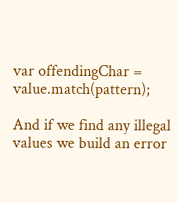var offendingChar = value.match(pattern);

And if we find any illegal values we build an error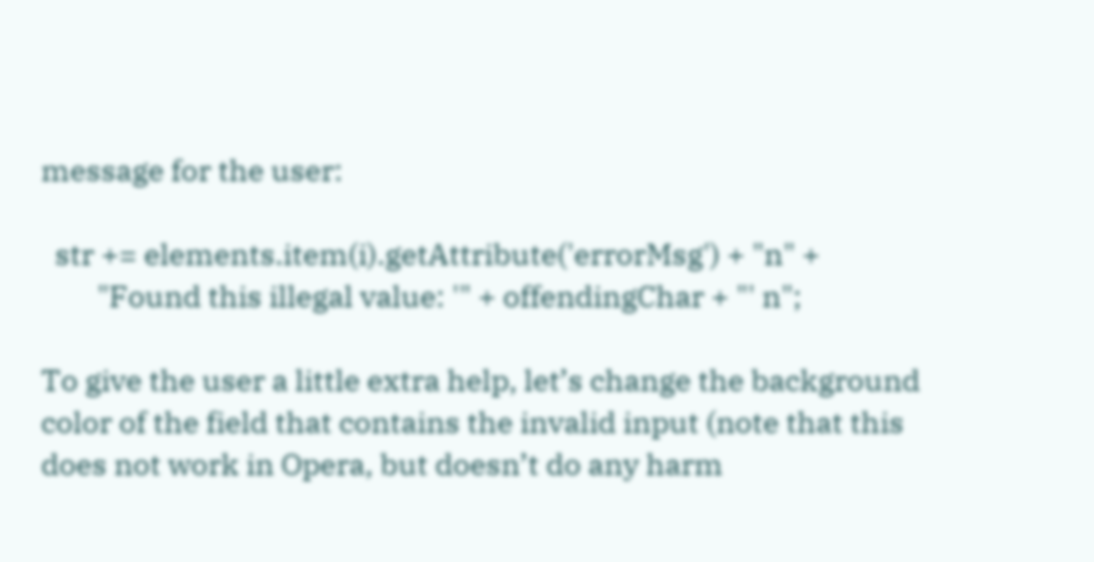message for the user:

  str += elements.item(i).getAttribute('errorMsg') + "n" +
        "Found this illegal value: '" + offendingChar + "' n";

To give the user a little extra help, let’s change the background color of the field that contains the invalid input (note that this does not work in Opera, but doesn’t do any harm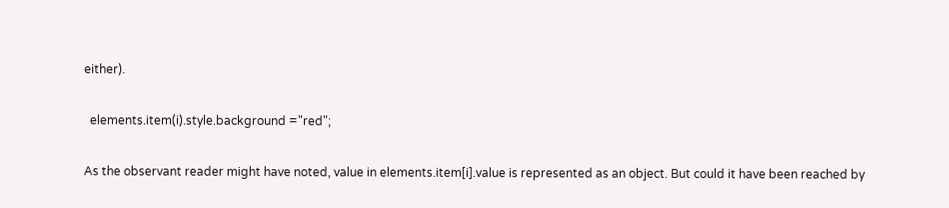either).

  elements.item(i).style.background ="red";

As the observant reader might have noted, value in elements.item[i].value is represented as an object. But could it have been reached by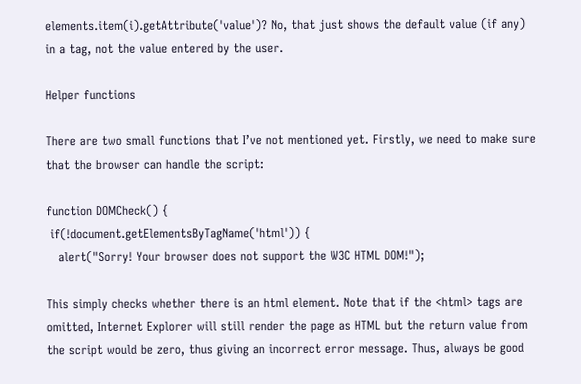elements.item(i).getAttribute('value')? No, that just shows the default value (if any) in a tag, not the value entered by the user.

Helper functions

There are two small functions that I’ve not mentioned yet. Firstly, we need to make sure that the browser can handle the script:

function DOMCheck() {
 if(!document.getElementsByTagName('html')) {
   alert("Sorry! Your browser does not support the W3C HTML DOM!");

This simply checks whether there is an html element. Note that if the <html> tags are omitted, Internet Explorer will still render the page as HTML but the return value from the script would be zero, thus giving an incorrect error message. Thus, always be good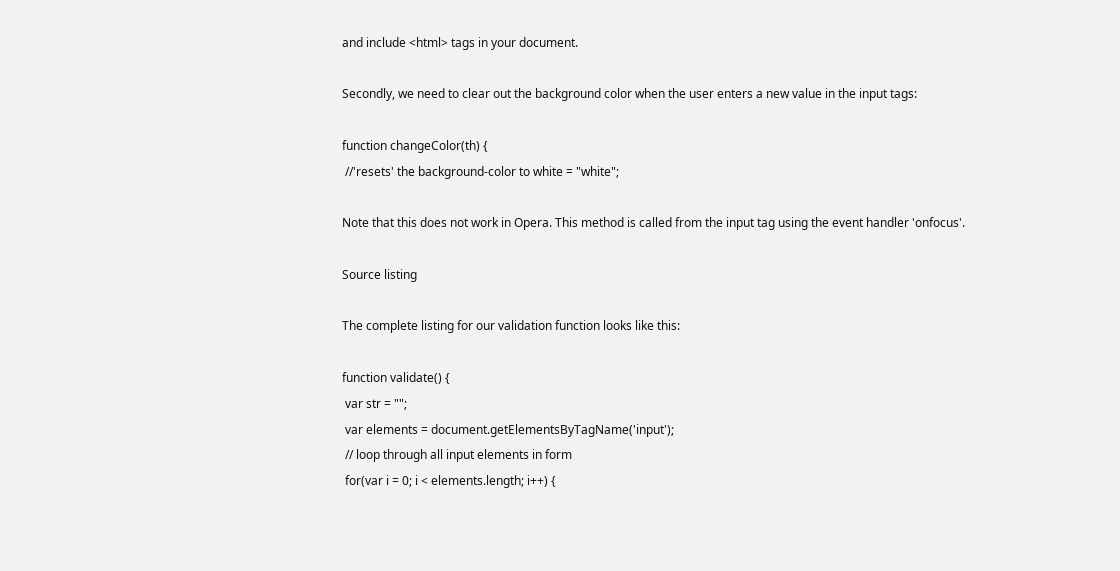and include <html> tags in your document.

Secondly, we need to clear out the background color when the user enters a new value in the input tags:

function changeColor(th) {
 //'resets' the background-color to white = "white";

Note that this does not work in Opera. This method is called from the input tag using the event handler 'onfocus'.

Source listing

The complete listing for our validation function looks like this:

function validate() {
 var str = "";
 var elements = document.getElementsByTagName('input');
 // loop through all input elements in form
 for(var i = 0; i < elements.length; i++) {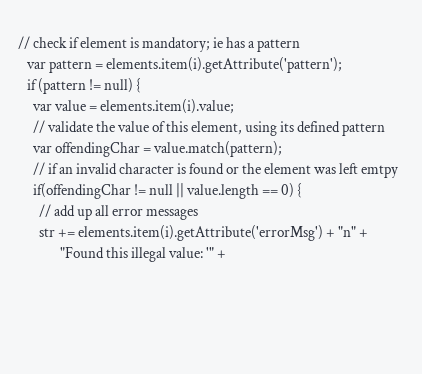// check if element is mandatory; ie has a pattern
   var pattern = elements.item(i).getAttribute('pattern');
   if (pattern != null) {
     var value = elements.item(i).value;
     // validate the value of this element, using its defined pattern
     var offendingChar = value.match(pattern);
     // if an invalid character is found or the element was left emtpy
     if(offendingChar != null || value.length == 0) {
       // add up all error messages
       str += elements.item(i).getAttribute('errorMsg') + "n" +
              "Found this illegal value: '" +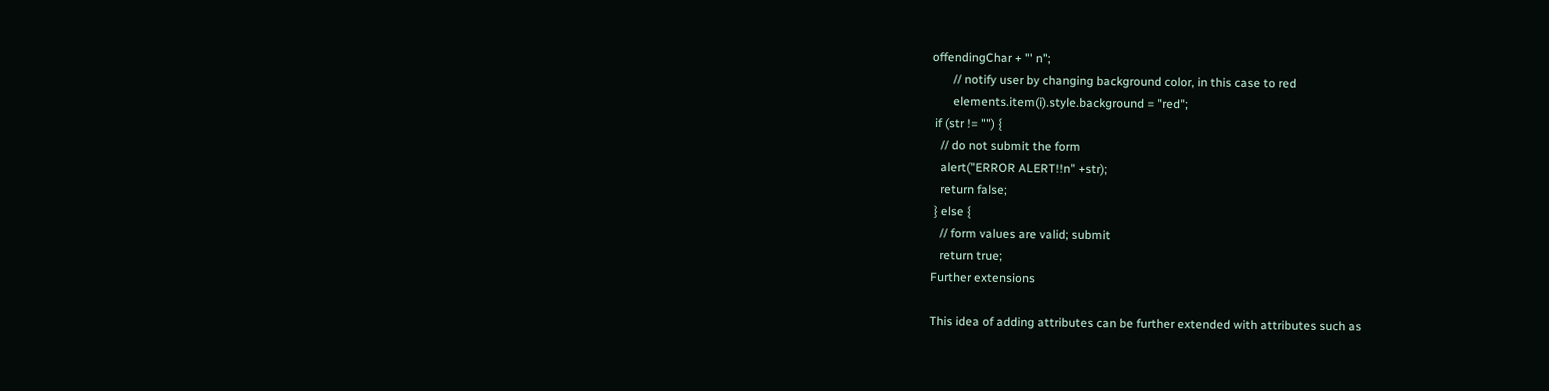offendingChar + "' n";
       // notify user by changing background color, in this case to red
       elements.item(i).style.background = "red";
 if (str != "") {
   // do not submit the form
   alert("ERROR ALERT!!n" +str);
   return false;
 } else {
   // form values are valid; submit
   return true;
Further extensions

This idea of adding attributes can be further extended with attributes such as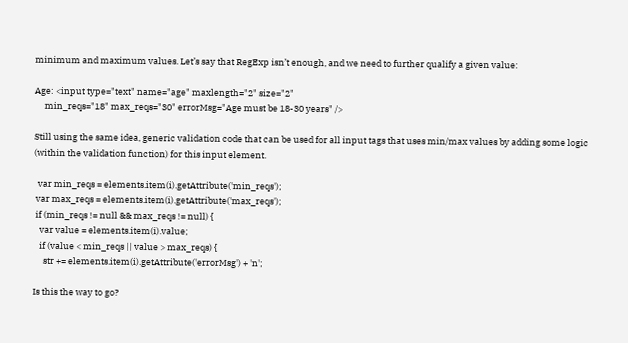minimum and maximum values. Let’s say that RegExp isn’t enough, and we need to further qualify a given value:

Age: <input type="text" name="age" maxlength="2" size="2"
     min_reqs="18" max_reqs="30" errorMsg="Age must be 18-30 years" />

Still using the same idea, generic validation code that can be used for all input tags that uses min/max values by adding some logic (within the validation function) for this input element.

  var min_reqs = elements.item(i).getAttribute('min_reqs');
 var max_reqs = elements.item(i).getAttribute('max_reqs');
 if (min_reqs != null && max_reqs != null) {
   var value = elements.item(i).value;
   if (value < min_reqs || value > max_reqs) {
     str += elements.item(i).getAttribute('errorMsg') + 'n';

Is this the way to go?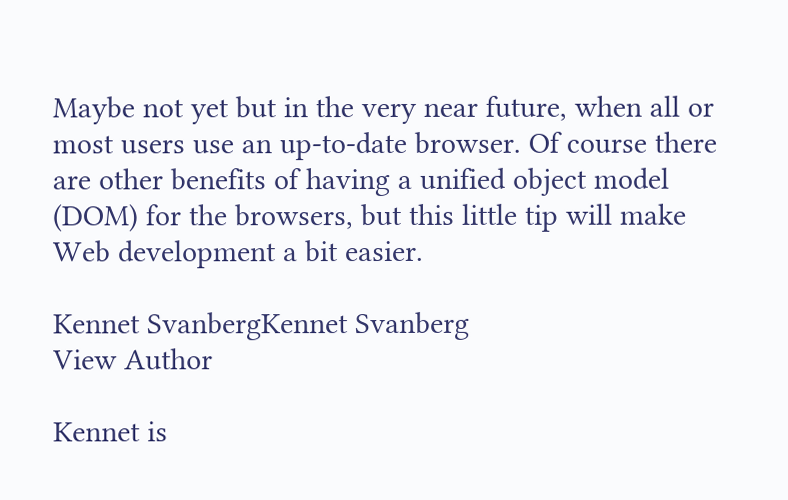Maybe not yet but in the very near future, when all or most users use an up-to-date browser. Of course there are other benefits of having a unified object model (DOM) for the browsers, but this little tip will make Web development a bit easier.

Kennet SvanbergKennet Svanberg
View Author

Kennet is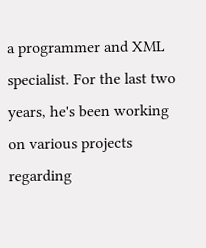a programmer and XML specialist. For the last two years, he's been working on various projects regarding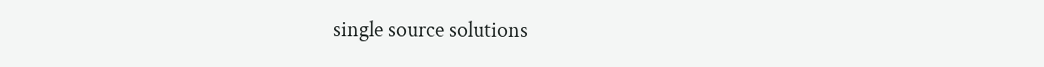single source solutions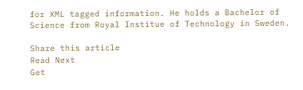for XML tagged information. He holds a Bachelor of Science from Royal Institue of Technology in Sweden.

Share this article
Read Next
Get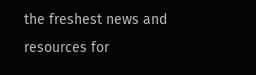the freshest news and resources for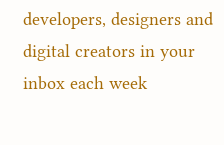developers, designers and digital creators in your inbox each week